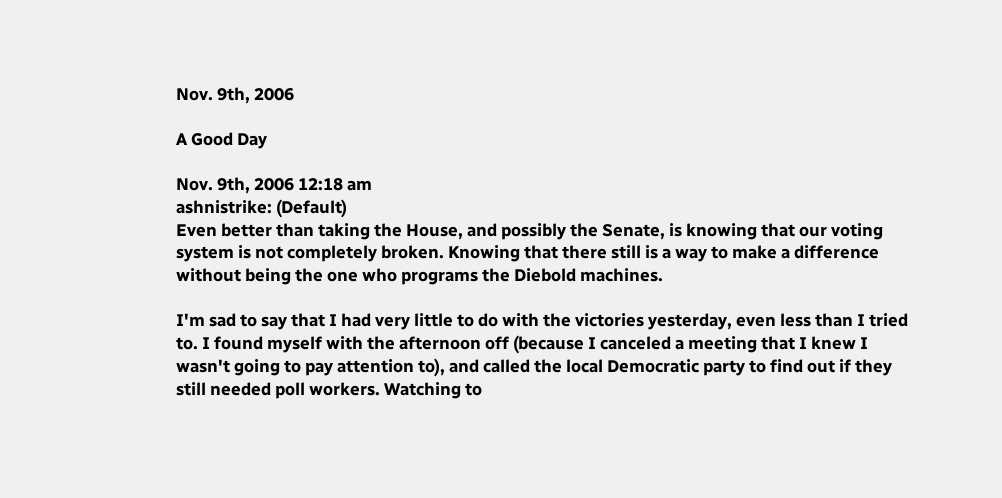Nov. 9th, 2006

A Good Day

Nov. 9th, 2006 12:18 am
ashnistrike: (Default)
Even better than taking the House, and possibly the Senate, is knowing that our voting system is not completely broken. Knowing that there still is a way to make a difference without being the one who programs the Diebold machines.

I'm sad to say that I had very little to do with the victories yesterday, even less than I tried to. I found myself with the afternoon off (because I canceled a meeting that I knew I wasn't going to pay attention to), and called the local Democratic party to find out if they still needed poll workers. Watching to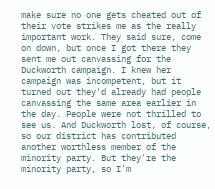make sure no one gets cheated out of their vote strikes me as the really important work. They said sure, come on down, but once I got there they sent me out canvassing for the Duckworth campaign. I knew her campaign was incompetent, but it turned out they'd already had people canvassing the same area earlier in the day. People were not thrilled to see us. And Duckworth lost, of course, so our district has contributed another worthless member of the minority party. But they're the minority party, so I'm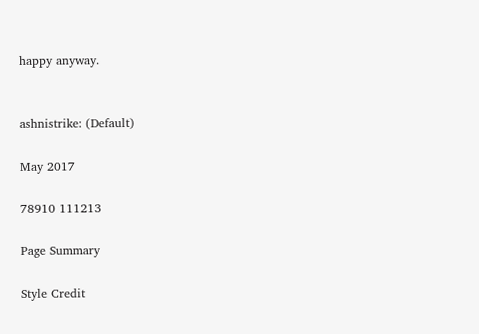happy anyway.


ashnistrike: (Default)

May 2017

78910 111213

Page Summary

Style Credit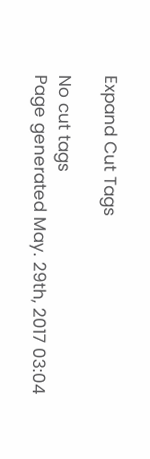Expand Cut Tags

No cut tags
Page generated May. 29th, 2017 03:04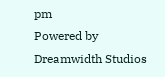pm
Powered by Dreamwidth Studios